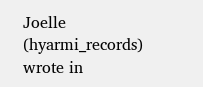Joelle (hyarmi_records) wrote in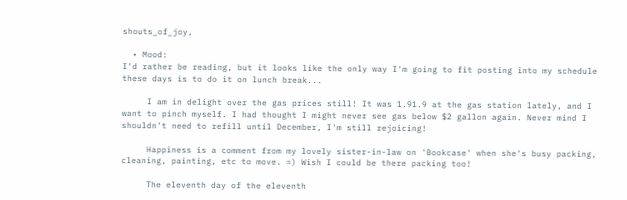shouts_of_joy,

  • Mood:
I'd rather be reading, but it looks like the only way I'm going to fit posting into my schedule these days is to do it on lunch break...

     I am in delight over the gas prices still! It was 1.91.9 at the gas station lately, and I want to pinch myself. I had thought I might never see gas below $2 gallon again. Never mind I shouldn't need to refill until December, I'm still rejoicing!

     Happiness is a comment from my lovely sister-in-law on 'Bookcase' when she's busy packing, cleaning, painting, etc to move. =) Wish I could be there packing too!

     The eleventh day of the eleventh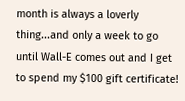month is always a loverly thing...and only a week to go until Wall-E comes out and I get to spend my $100 gift certificate!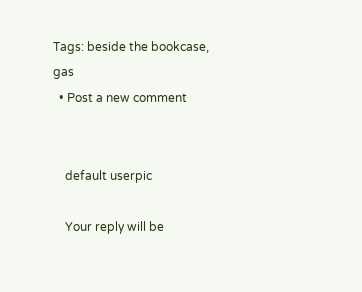Tags: beside the bookcase, gas
  • Post a new comment


    default userpic

    Your reply will be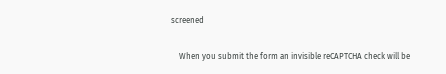screened

    When you submit the form an invisible reCAPTCHA check will be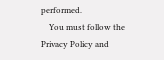performed.
    You must follow the Privacy Policy and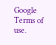Google Terms of use.